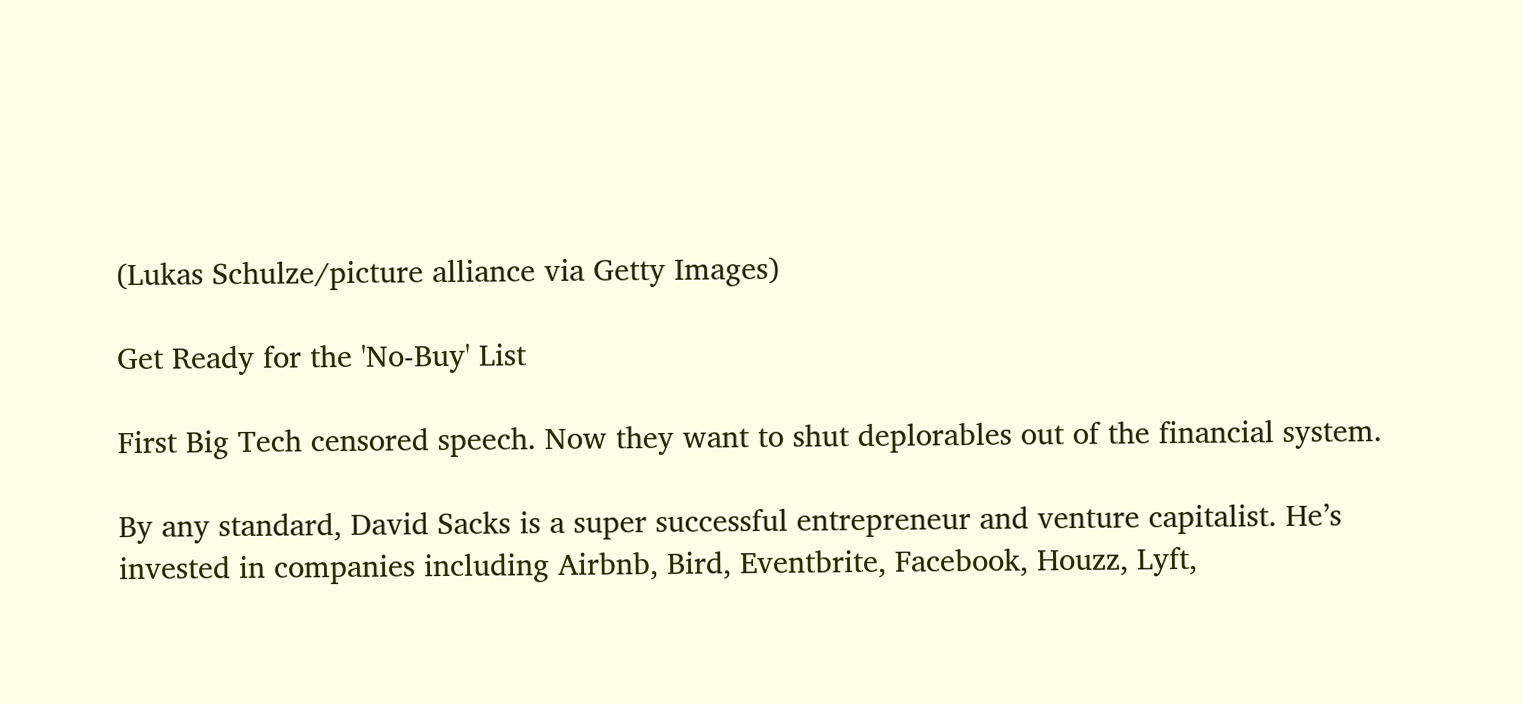(Lukas Schulze/picture alliance via Getty Images)

Get Ready for the 'No-Buy' List

First Big Tech censored speech. Now they want to shut deplorables out of the financial system.

By any standard, David Sacks is a super successful entrepreneur and venture capitalist. He’s invested in companies including Airbnb, Bird, Eventbrite, Facebook, Houzz, Lyft,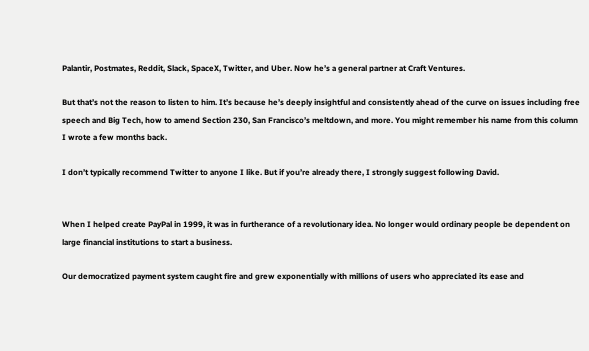Palantir, Postmates, Reddit, Slack, SpaceX, Twitter, and Uber. Now he’s a general partner at Craft Ventures.

But that’s not the reason to listen to him. It’s because he’s deeply insightful and consistently ahead of the curve on issues including free speech and Big Tech, how to amend Section 230, San Francisco’s meltdown, and more. You might remember his name from this column I wrote a few months back.

I don’t typically recommend Twitter to anyone I like. But if you’re already there, I strongly suggest following David.


When I helped create PayPal in 1999, it was in furtherance of a revolutionary idea. No longer would ordinary people be dependent on large financial institutions to start a business.

Our democratized payment system caught fire and grew exponentially with millions of users who appreciated its ease and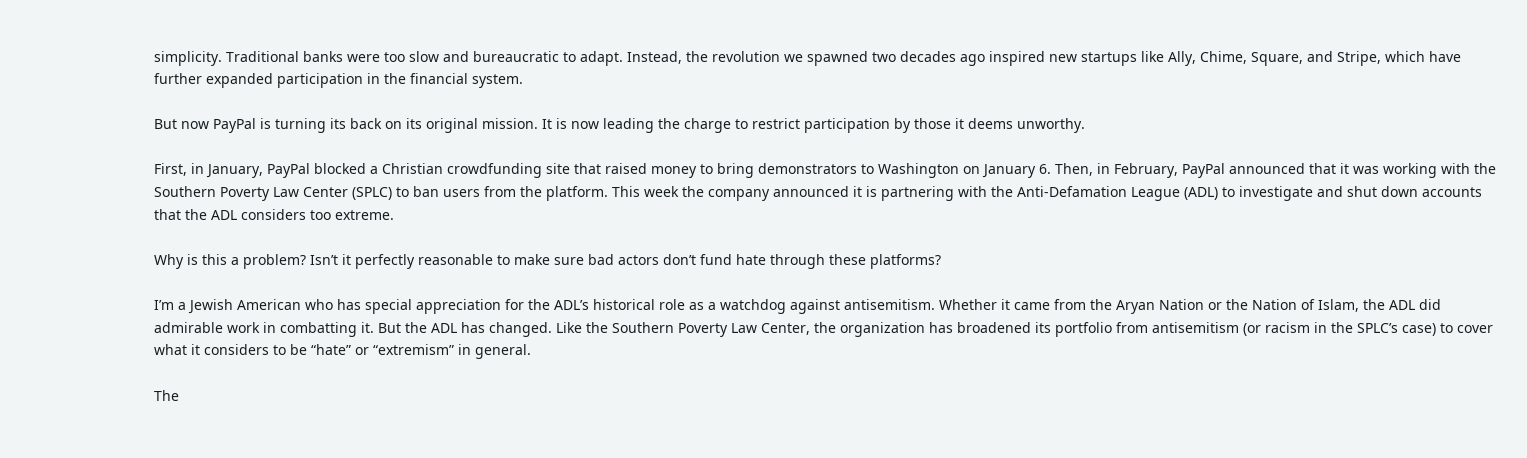simplicity. Traditional banks were too slow and bureaucratic to adapt. Instead, the revolution we spawned two decades ago inspired new startups like Ally, Chime, Square, and Stripe, which have further expanded participation in the financial system.

But now PayPal is turning its back on its original mission. It is now leading the charge to restrict participation by those it deems unworthy.

First, in January, PayPal blocked a Christian crowdfunding site that raised money to bring demonstrators to Washington on January 6. Then, in February, PayPal announced that it was working with the Southern Poverty Law Center (SPLC) to ban users from the platform. This week the company announced it is partnering with the Anti-Defamation League (ADL) to investigate and shut down accounts that the ADL considers too extreme.

Why is this a problem? Isn’t it perfectly reasonable to make sure bad actors don’t fund hate through these platforms?

I’m a Jewish American who has special appreciation for the ADL’s historical role as a watchdog against antisemitism. Whether it came from the Aryan Nation or the Nation of Islam, the ADL did admirable work in combatting it. But the ADL has changed. Like the Southern Poverty Law Center, the organization has broadened its portfolio from antisemitism (or racism in the SPLC’s case) to cover what it considers to be “hate” or “extremism” in general.

The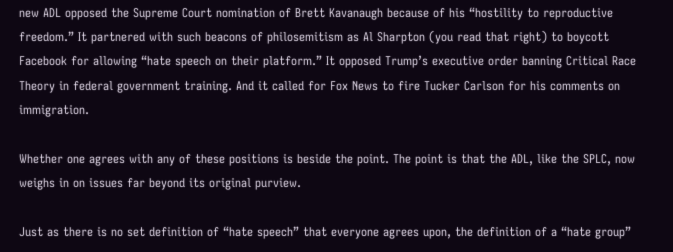new ADL opposed the Supreme Court nomination of Brett Kavanaugh because of his “hostility to reproductive freedom.” It partnered with such beacons of philosemitism as Al Sharpton (you read that right) to boycott Facebook for allowing “hate speech on their platform.” It opposed Trump’s executive order banning Critical Race Theory in federal government training. And it called for Fox News to fire Tucker Carlson for his comments on immigration.

Whether one agrees with any of these positions is beside the point. The point is that the ADL, like the SPLC, now weighs in on issues far beyond its original purview.

Just as there is no set definition of “hate speech” that everyone agrees upon, the definition of a “hate group”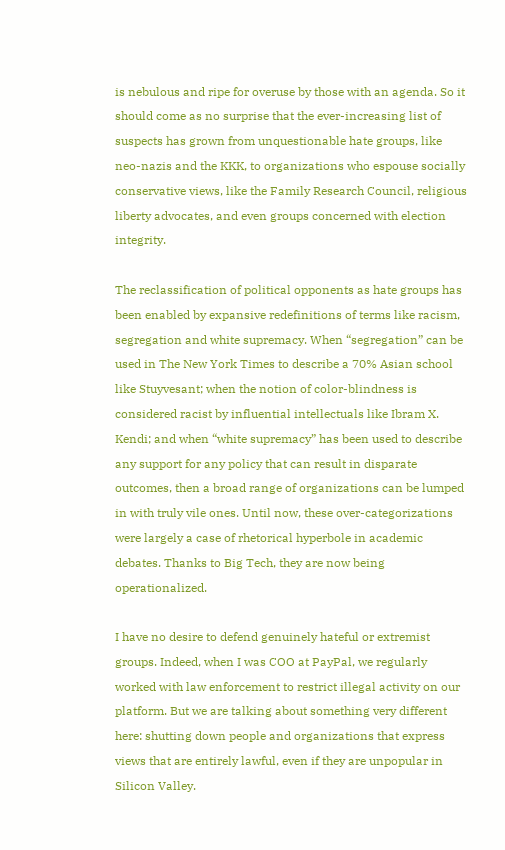is nebulous and ripe for overuse by those with an agenda. So it should come as no surprise that the ever-increasing list of suspects has grown from unquestionable hate groups, like neo-nazis and the KKK, to organizations who espouse socially conservative views, like the Family Research Council, religious liberty advocates, and even groups concerned with election integrity.

The reclassification of political opponents as hate groups has been enabled by expansive redefinitions of terms like racism, segregation and white supremacy. When “segregation” can be used in The New York Times to describe a 70% Asian school like Stuyvesant; when the notion of color-blindness is considered racist by influential intellectuals like Ibram X. Kendi; and when “white supremacy” has been used to describe any support for any policy that can result in disparate outcomes, then a broad range of organizations can be lumped in with truly vile ones. Until now, these over-categorizations were largely a case of rhetorical hyperbole in academic debates. Thanks to Big Tech, they are now being operationalized.

I have no desire to defend genuinely hateful or extremist groups. Indeed, when I was COO at PayPal, we regularly worked with law enforcement to restrict illegal activity on our platform. But we are talking about something very different here: shutting down people and organizations that express views that are entirely lawful, even if they are unpopular in Silicon Valley.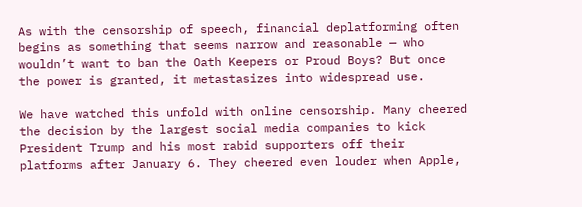As with the censorship of speech, financial deplatforming often begins as something that seems narrow and reasonable — who wouldn’t want to ban the Oath Keepers or Proud Boys? But once the power is granted, it metastasizes into widespread use.

We have watched this unfold with online censorship. Many cheered the decision by the largest social media companies to kick President Trump and his most rabid supporters off their platforms after January 6. They cheered even louder when Apple,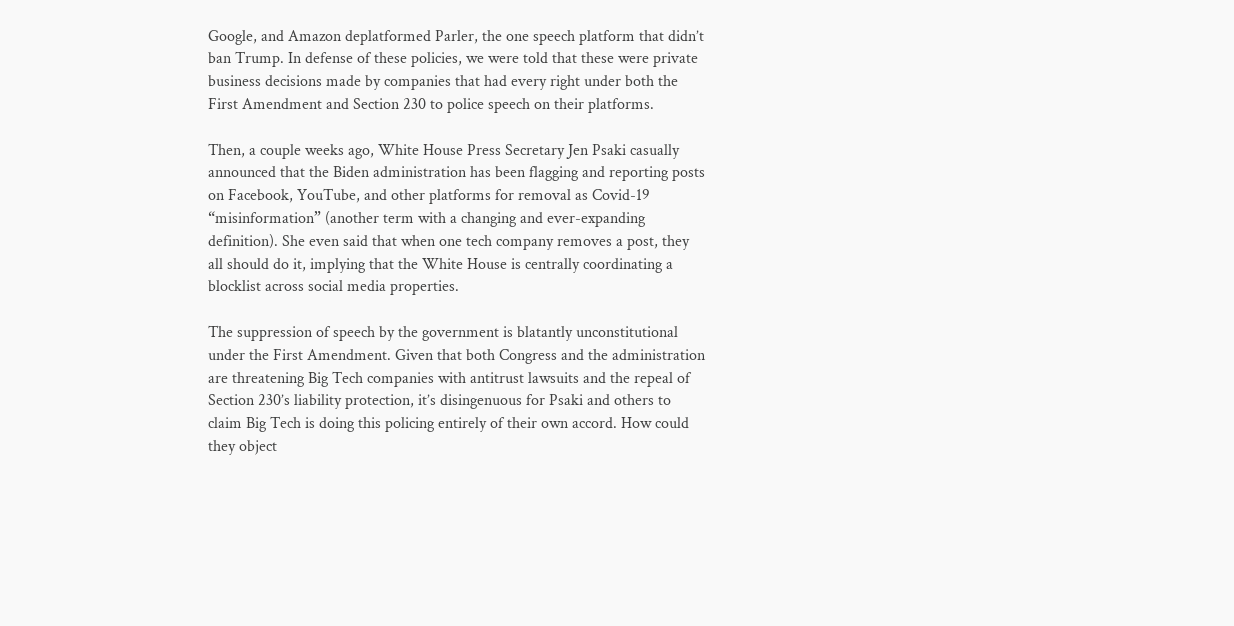Google, and Amazon deplatformed Parler, the one speech platform that didn’t ban Trump. In defense of these policies, we were told that these were private business decisions made by companies that had every right under both the First Amendment and Section 230 to police speech on their platforms.

Then, a couple weeks ago, White House Press Secretary Jen Psaki casually announced that the Biden administration has been flagging and reporting posts on Facebook, YouTube, and other platforms for removal as Covid-19 “misinformation” (another term with a changing and ever-expanding definition). She even said that when one tech company removes a post, they all should do it, implying that the White House is centrally coordinating a blocklist across social media properties.

The suppression of speech by the government is blatantly unconstitutional under the First Amendment. Given that both Congress and the administration are threatening Big Tech companies with antitrust lawsuits and the repeal of Section 230’s liability protection, it’s disingenuous for Psaki and others to claim Big Tech is doing this policing entirely of their own accord. How could they object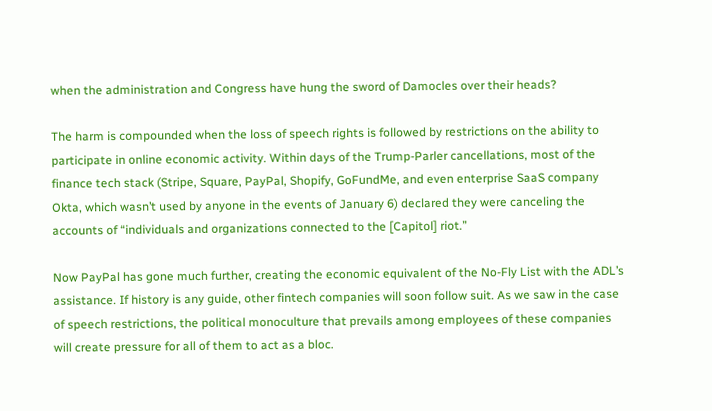when the administration and Congress have hung the sword of Damocles over their heads?

The harm is compounded when the loss of speech rights is followed by restrictions on the ability to participate in online economic activity. Within days of the Trump-Parler cancellations, most of the finance tech stack (Stripe, Square, PayPal, Shopify, GoFundMe, and even enterprise SaaS company Okta, which wasn’t used by anyone in the events of January 6) declared they were canceling the accounts of “individuals and organizations connected to the [Capitol] riot.”

Now PayPal has gone much further, creating the economic equivalent of the No-Fly List with the ADL’s assistance. If history is any guide, other fintech companies will soon follow suit. As we saw in the case of speech restrictions, the political monoculture that prevails among employees of these companies will create pressure for all of them to act as a bloc.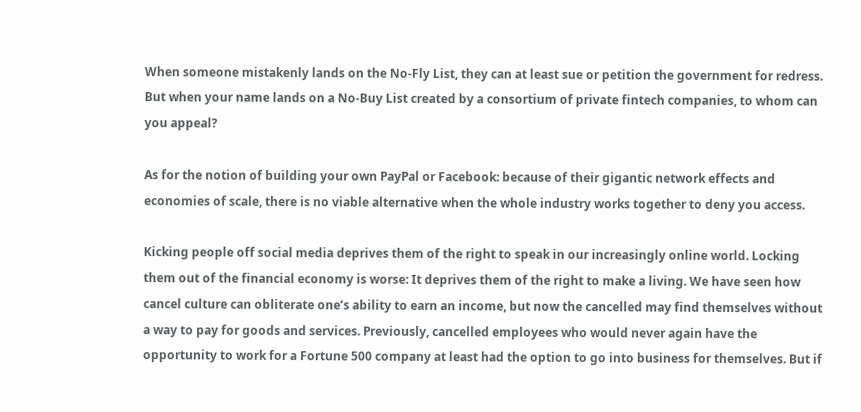When someone mistakenly lands on the No-Fly List, they can at least sue or petition the government for redress. But when your name lands on a No-Buy List created by a consortium of private fintech companies, to whom can you appeal?

As for the notion of building your own PayPal or Facebook: because of their gigantic network effects and economies of scale, there is no viable alternative when the whole industry works together to deny you access.

Kicking people off social media deprives them of the right to speak in our increasingly online world. Locking them out of the financial economy is worse: It deprives them of the right to make a living. We have seen how cancel culture can obliterate one’s ability to earn an income, but now the cancelled may find themselves without a way to pay for goods and services. Previously, cancelled employees who would never again have the opportunity to work for a Fortune 500 company at least had the option to go into business for themselves. But if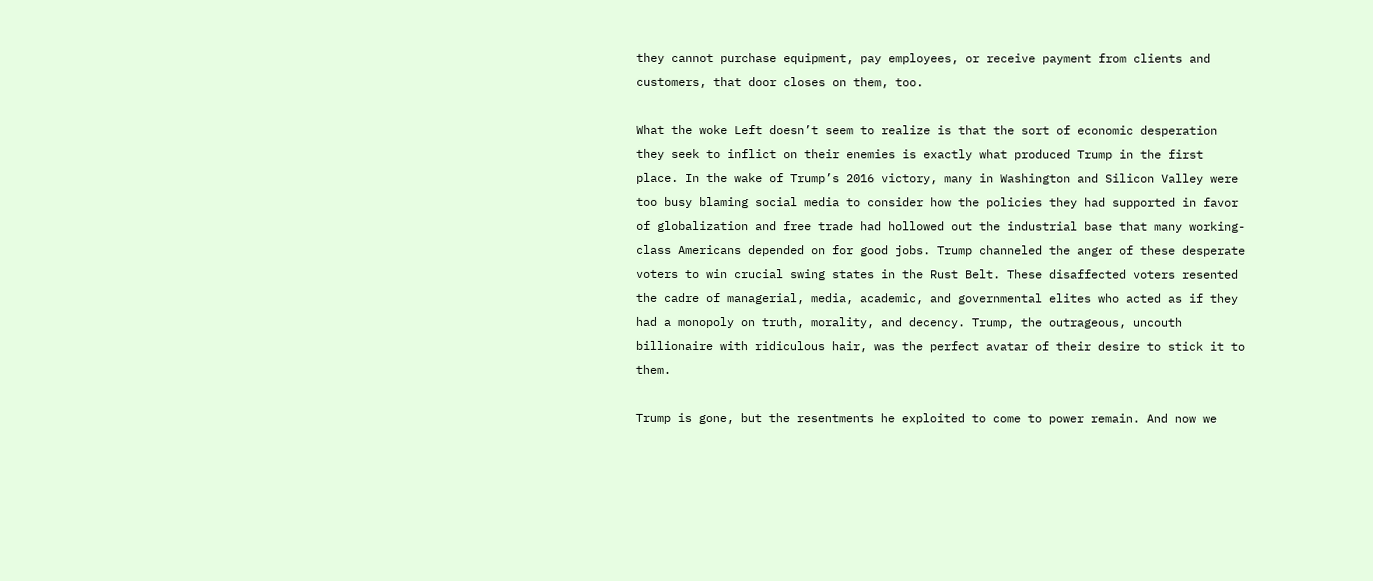they cannot purchase equipment, pay employees, or receive payment from clients and customers, that door closes on them, too.

What the woke Left doesn’t seem to realize is that the sort of economic desperation they seek to inflict on their enemies is exactly what produced Trump in the first place. In the wake of Trump’s 2016 victory, many in Washington and Silicon Valley were too busy blaming social media to consider how the policies they had supported in favor of globalization and free trade had hollowed out the industrial base that many working-class Americans depended on for good jobs. Trump channeled the anger of these desperate voters to win crucial swing states in the Rust Belt. These disaffected voters resented the cadre of managerial, media, academic, and governmental elites who acted as if they had a monopoly on truth, morality, and decency. Trump, the outrageous, uncouth billionaire with ridiculous hair, was the perfect avatar of their desire to stick it to them.

Trump is gone, but the resentments he exploited to come to power remain. And now we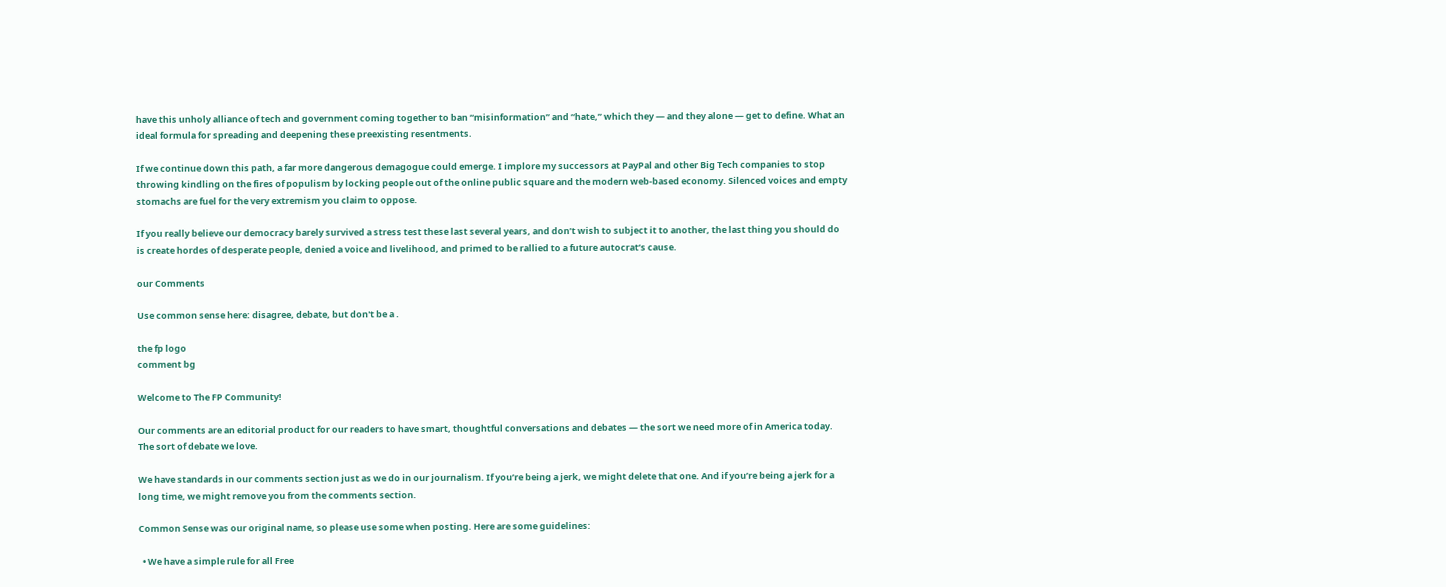have this unholy alliance of tech and government coming together to ban “misinformation” and “hate,” which they — and they alone — get to define. What an ideal formula for spreading and deepening these preexisting resentments.

If we continue down this path, a far more dangerous demagogue could emerge. I implore my successors at PayPal and other Big Tech companies to stop throwing kindling on the fires of populism by locking people out of the online public square and the modern web-based economy. Silenced voices and empty stomachs are fuel for the very extremism you claim to oppose.

If you really believe our democracy barely survived a stress test these last several years, and don’t wish to subject it to another, the last thing you should do is create hordes of desperate people, denied a voice and livelihood, and primed to be rallied to a future autocrat’s cause.

our Comments

Use common sense here: disagree, debate, but don't be a .

the fp logo
comment bg

Welcome to The FP Community!

Our comments are an editorial product for our readers to have smart, thoughtful conversations and debates — the sort we need more of in America today. The sort of debate we love.

We have standards in our comments section just as we do in our journalism. If you’re being a jerk, we might delete that one. And if you’re being a jerk for a long time, we might remove you from the comments section.

Common Sense was our original name, so please use some when posting. Here are some guidelines:

  • We have a simple rule for all Free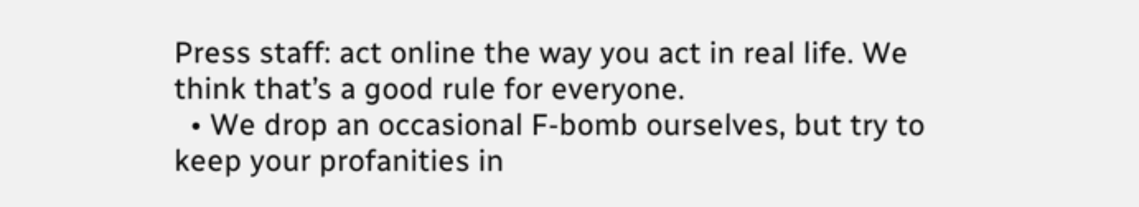Press staff: act online the way you act in real life. We think that’s a good rule for everyone.
  • We drop an occasional F-bomb ourselves, but try to keep your profanities in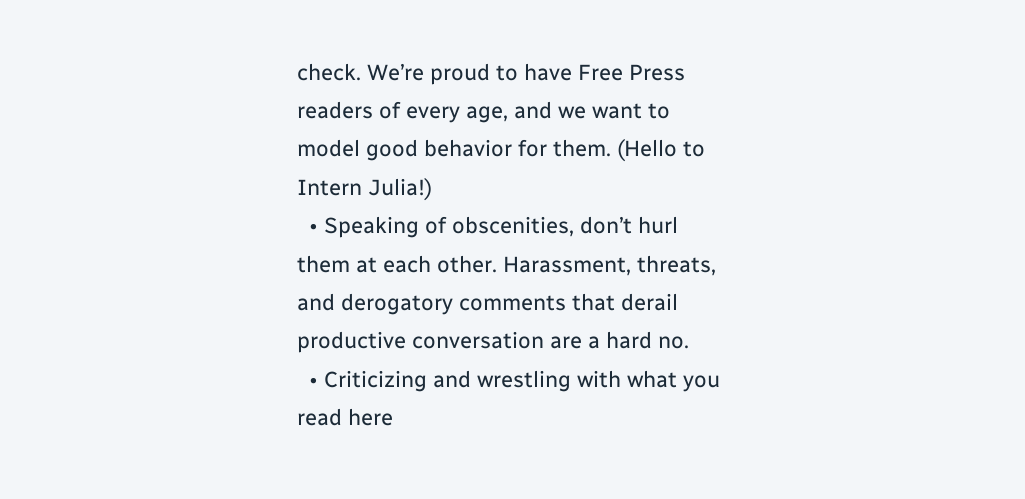check. We’re proud to have Free Press readers of every age, and we want to model good behavior for them. (Hello to Intern Julia!)
  • Speaking of obscenities, don’t hurl them at each other. Harassment, threats, and derogatory comments that derail productive conversation are a hard no.
  • Criticizing and wrestling with what you read here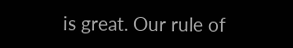is great. Our rule of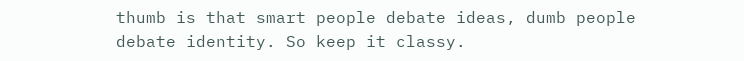thumb is that smart people debate ideas, dumb people debate identity. So keep it classy.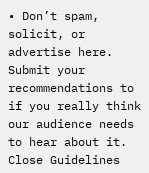• Don’t spam, solicit, or advertise here. Submit your recommendations to if you really think our audience needs to hear about it.
Close Guidelines